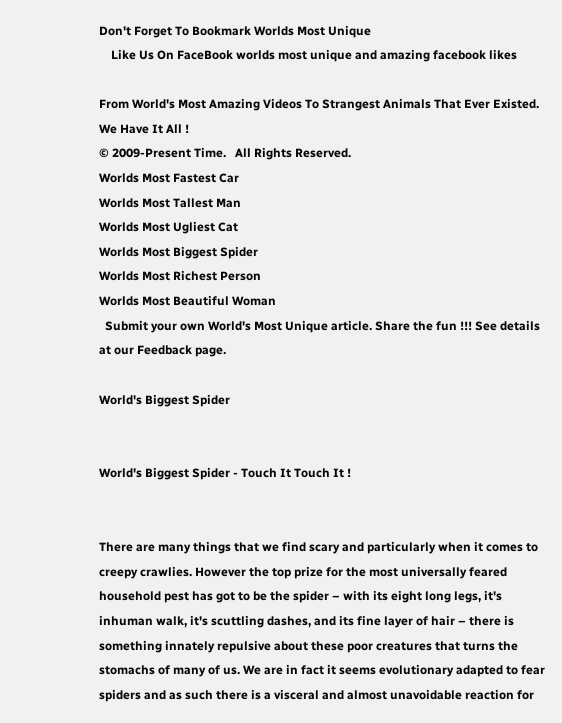Don't Forget To Bookmark Worlds Most Unique
    Like Us On FaceBook worlds most unique and amazing facebook likes

From World's Most Amazing Videos To Strangest Animals That Ever Existed. We Have It All !
© 2009-Present Time.   All Rights Reserved.
Worlds Most Fastest Car
Worlds Most Tallest Man
Worlds Most Ugliest Cat
Worlds Most Biggest Spider
Worlds Most Richest Person
Worlds Most Beautiful Woman
  Submit your own World's Most Unique article. Share the fun !!! See details at our Feedback page.

World's Biggest Spider


World's Biggest Spider - Touch It Touch It !


There are many things that we find scary and particularly when it comes to creepy crawlies. However the top prize for the most universally feared household pest has got to be the spider – with its eight long legs, it's inhuman walk, it's scuttling dashes, and its fine layer of hair – there is something innately repulsive about these poor creatures that turns the stomachs of many of us. We are in fact it seems evolutionary adapted to fear spiders and as such there is a visceral and almost unavoidable reaction for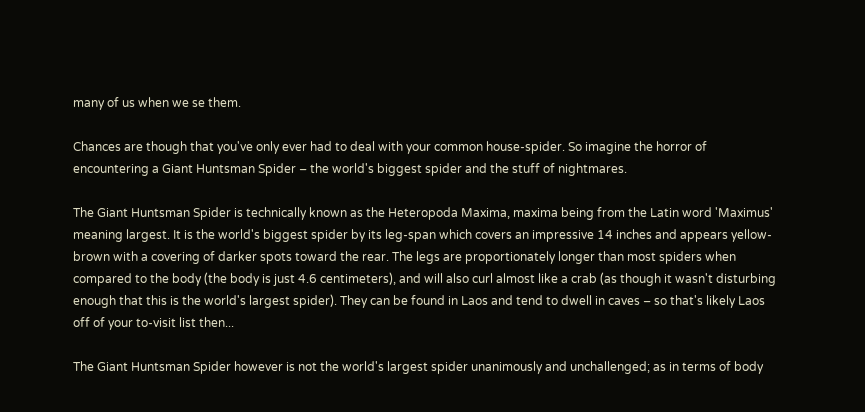many of us when we se them.

Chances are though that you've only ever had to deal with your common house-spider. So imagine the horror of encountering a Giant Huntsman Spider – the world's biggest spider and the stuff of nightmares.

The Giant Huntsman Spider is technically known as the Heteropoda Maxima, maxima being from the Latin word 'Maximus' meaning largest. It is the world's biggest spider by its leg-span which covers an impressive 14 inches and appears yellow-brown with a covering of darker spots toward the rear. The legs are proportionately longer than most spiders when compared to the body (the body is just 4.6 centimeters), and will also curl almost like a crab (as though it wasn't disturbing enough that this is the world's largest spider). They can be found in Laos and tend to dwell in caves – so that's likely Laos off of your to-visit list then...

The Giant Huntsman Spider however is not the world's largest spider unanimously and unchallenged; as in terms of body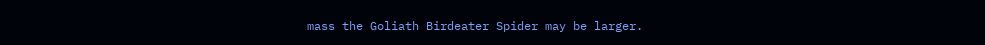mass the Goliath Birdeater Spider may be larger.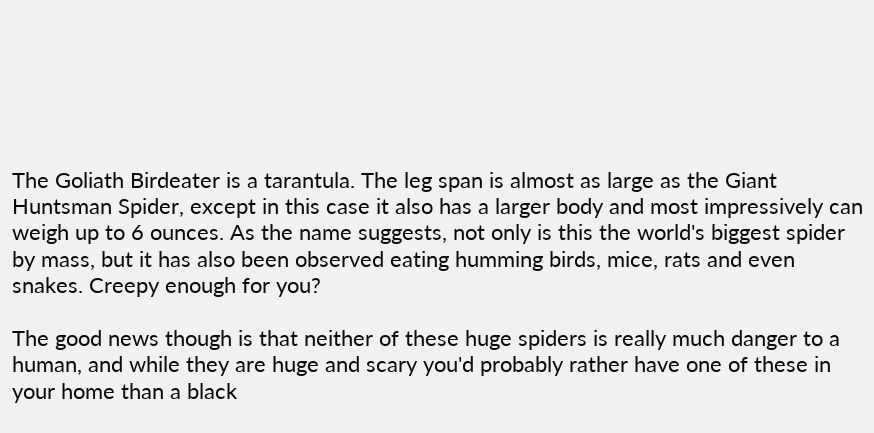The Goliath Birdeater is a tarantula. The leg span is almost as large as the Giant Huntsman Spider, except in this case it also has a larger body and most impressively can weigh up to 6 ounces. As the name suggests, not only is this the world's biggest spider by mass, but it has also been observed eating humming birds, mice, rats and even snakes. Creepy enough for you?

The good news though is that neither of these huge spiders is really much danger to a human, and while they are huge and scary you'd probably rather have one of these in your home than a black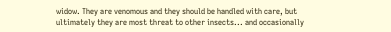widow. They are venomous and they should be handled with care, but ultimately they are most threat to other insects... and occasionally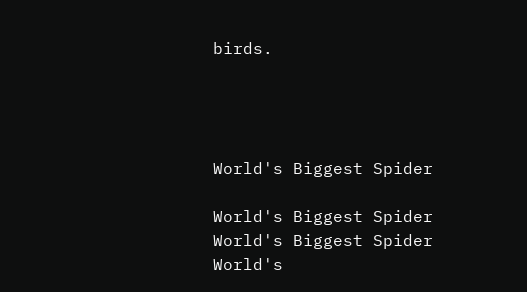birds.




World's Biggest Spider

World's Biggest Spider
World's Biggest Spider
World's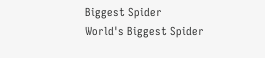Biggest Spider
World's Biggest Spider